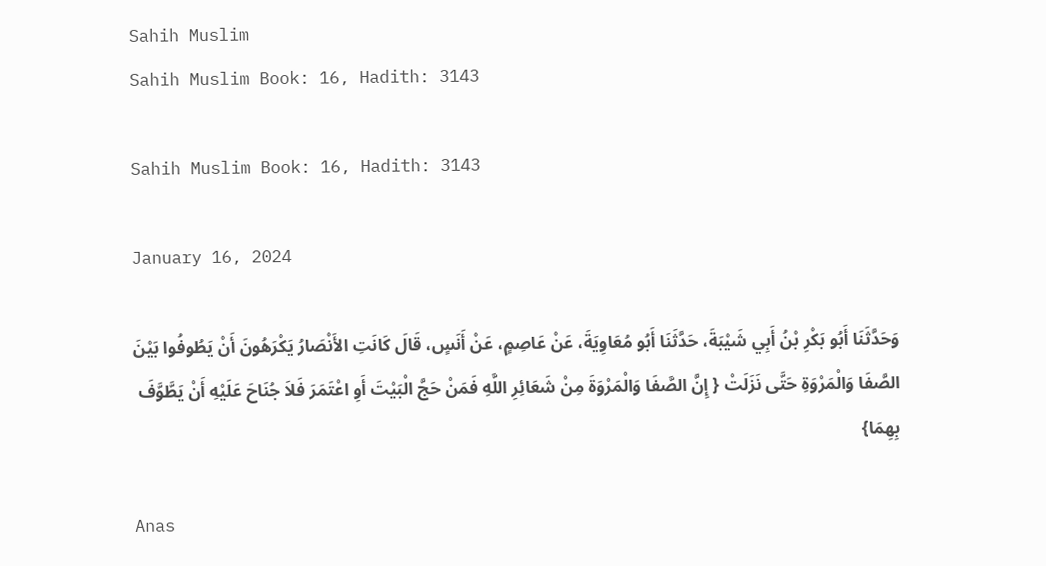Sahih Muslim
Sahih Muslim Book: 16, Hadith: 3143

Sahih Muslim Book: 16, Hadith: 3143

January 16, 2024

وَحَدَّثَنَا أَبُو بَكْرِ بْنُ أَبِي شَيْبَةَ، حَدَّثَنَا أَبُو مُعَاوِيَةَ، عَنْ عَاصِمٍ، عَنْ أَنَسٍ، قَالَ كَانَتِ الأَنْصَارُ يَكْرَهُونَ أَنْ يَطُوفُوا بَيْنَ الصَّفَا وَالْمَرْوَةِ حَتَّى نَزَلَتْ { إِنَّ الصَّفَا وَالْمَرْوَةَ مِنْ شَعَائِرِ اللَّهِ فَمَنْ حَجَّ الْبَيْتَ أَوِ اعْتَمَرَ فَلاَ جُنَاحَ عَلَيْهِ أَنْ يَطَّوَّفَ بِهِمَا}

Anas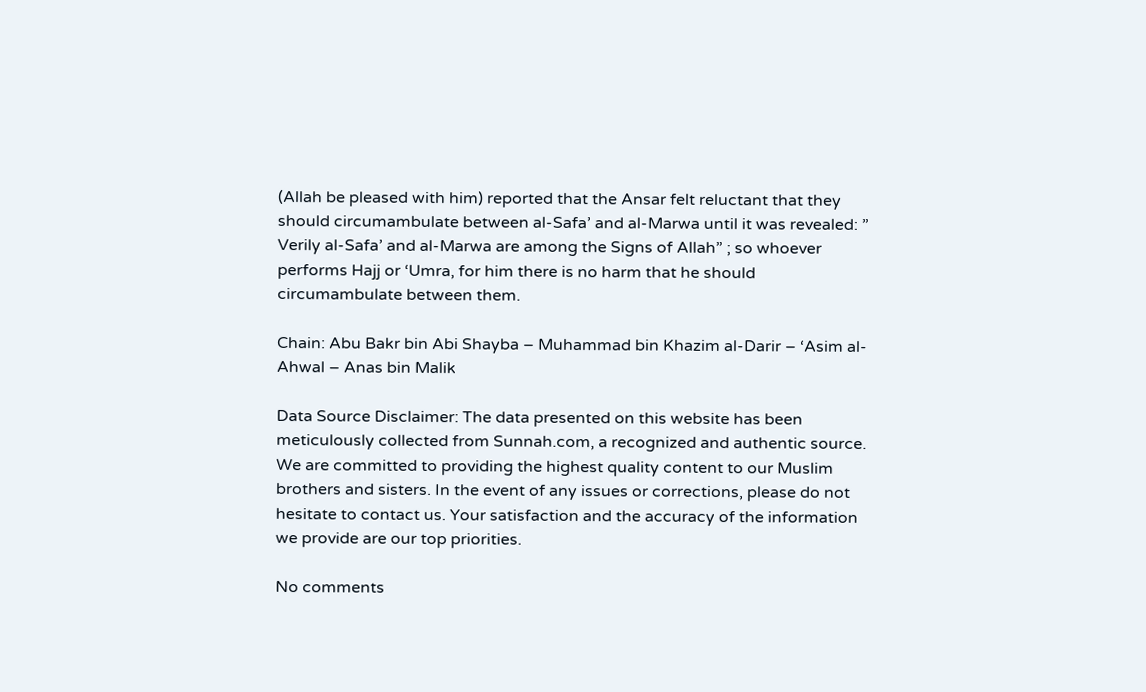(Allah be pleased with him) reported that the Ansar felt reluctant that they should circumambulate between al-Safa’ and al-Marwa until it was revealed: ” Verily al-Safa’ and al-Marwa are among the Signs of Allah” ; so whoever performs Hajj or ‘Umra, for him there is no harm that he should circumambulate between them.

Chain: Abu Bakr bin Abi Shayba – Muhammad bin Khazim al-Darir – ‘Asim al-Ahwal – Anas bin Malik

Data Source Disclaimer: The data presented on this website has been meticulously collected from Sunnah.com, a recognized and authentic source. We are committed to providing the highest quality content to our Muslim brothers and sisters. In the event of any issues or corrections, please do not hesitate to contact us. Your satisfaction and the accuracy of the information we provide are our top priorities.

No comments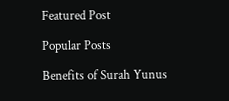Featured Post

Popular Posts

Benefits of Surah Yunus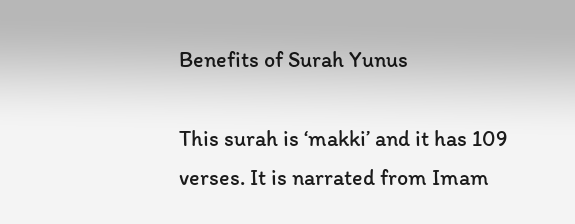Benefits of Surah Yunus

This surah is ‘makki’ and it has 109 verses. It is narrated from Imam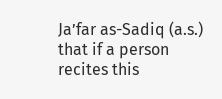Ja’far as-Sadiq (a.s.) that if a person recites this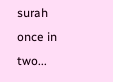surah once in two...